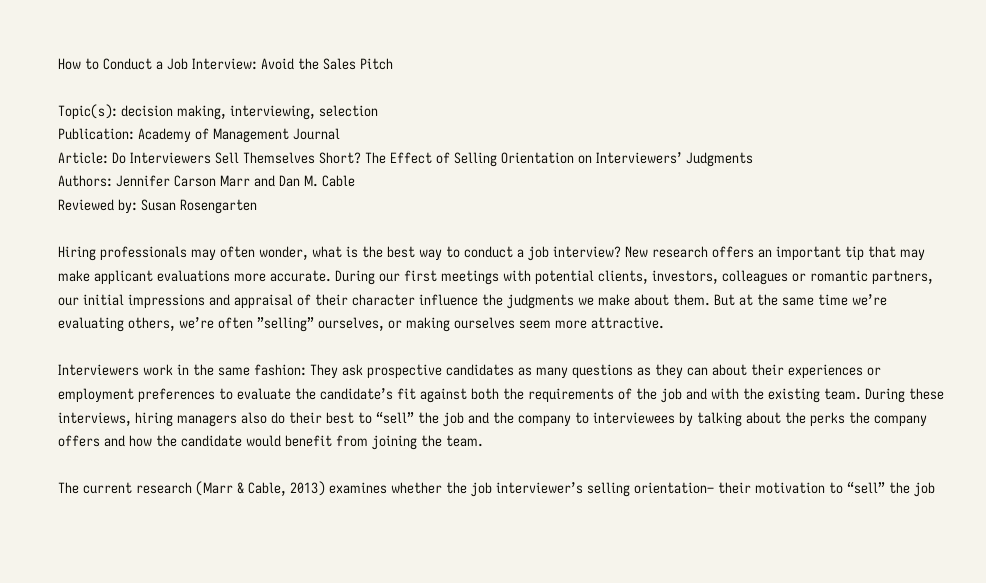How to Conduct a Job Interview: Avoid the Sales Pitch

Topic(s): decision making, interviewing, selection
Publication: Academy of Management Journal
Article: Do Interviewers Sell Themselves Short? The Effect of Selling Orientation on Interviewers’ Judgments
Authors: Jennifer Carson Marr and Dan M. Cable
Reviewed by: Susan Rosengarten

Hiring professionals may often wonder, what is the best way to conduct a job interview? New research offers an important tip that may make applicant evaluations more accurate. During our first meetings with potential clients, investors, colleagues or romantic partners, our initial impressions and appraisal of their character influence the judgments we make about them. But at the same time we’re evaluating others, we’re often ”selling” ourselves, or making ourselves seem more attractive.

Interviewers work in the same fashion: They ask prospective candidates as many questions as they can about their experiences or employment preferences to evaluate the candidate’s fit against both the requirements of the job and with the existing team. During these interviews, hiring managers also do their best to “sell” the job and the company to interviewees by talking about the perks the company offers and how the candidate would benefit from joining the team.

The current research (Marr & Cable, 2013) examines whether the job interviewer’s selling orientation– their motivation to “sell” the job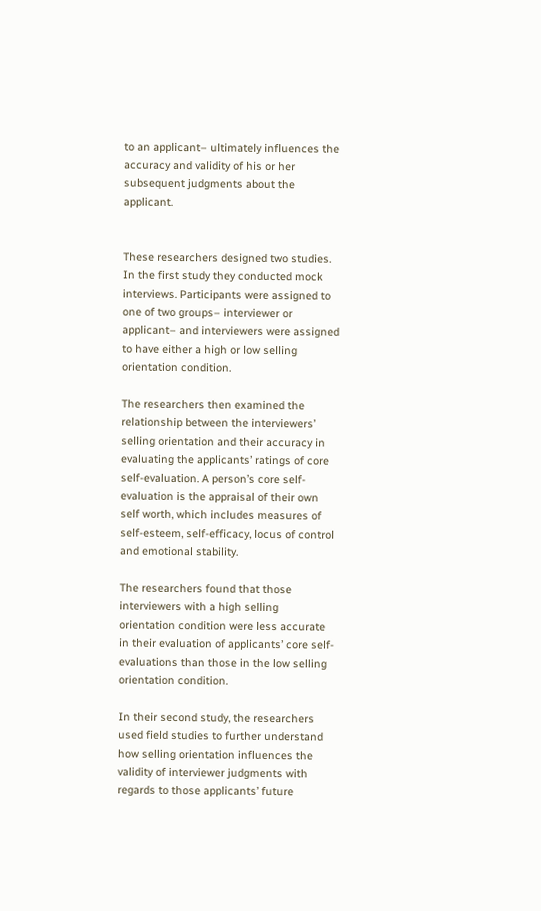to an applicant– ultimately influences the accuracy and validity of his or her subsequent judgments about the applicant.


These researchers designed two studies. In the first study they conducted mock interviews. Participants were assigned to one of two groups– interviewer or applicant– and interviewers were assigned to have either a high or low selling orientation condition.

The researchers then examined the relationship between the interviewers’ selling orientation and their accuracy in evaluating the applicants’ ratings of core self-evaluation. A person’s core self-evaluation is the appraisal of their own self worth, which includes measures of self-esteem, self-efficacy, locus of control and emotional stability.

The researchers found that those interviewers with a high selling orientation condition were less accurate in their evaluation of applicants’ core self-evaluations than those in the low selling orientation condition.

In their second study, the researchers used field studies to further understand how selling orientation influences the validity of interviewer judgments with regards to those applicants’ future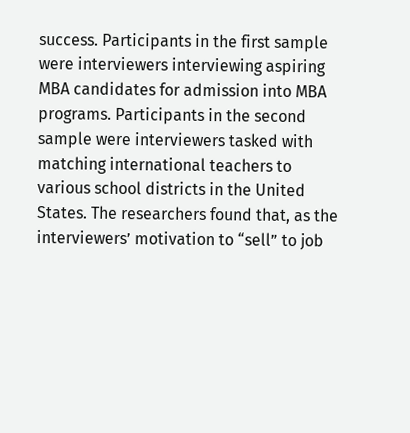success. Participants in the first sample were interviewers interviewing aspiring MBA candidates for admission into MBA programs. Participants in the second sample were interviewers tasked with matching international teachers to various school districts in the United States. The researchers found that, as the interviewers’ motivation to “sell” to job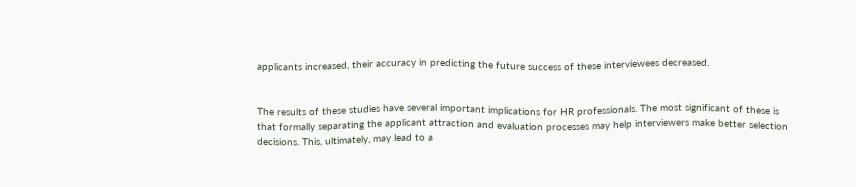applicants increased, their accuracy in predicting the future success of these interviewees decreased.


The results of these studies have several important implications for HR professionals. The most significant of these is that formally separating the applicant attraction and evaluation processes may help interviewers make better selection decisions. This, ultimately, may lead to a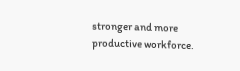stronger and more productive workforce.